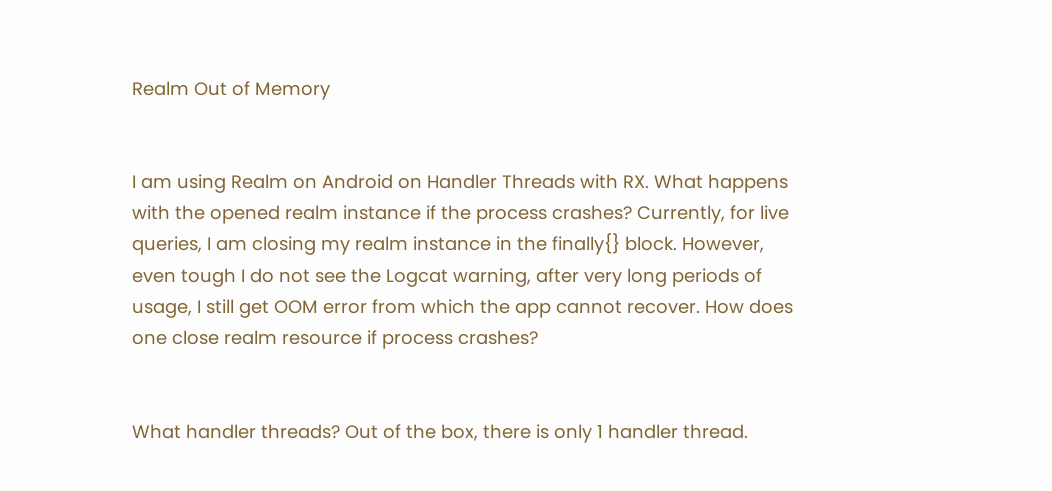Realm Out of Memory


I am using Realm on Android on Handler Threads with RX. What happens with the opened realm instance if the process crashes? Currently, for live queries, I am closing my realm instance in the finally{} block. However, even tough I do not see the Logcat warning, after very long periods of usage, I still get OOM error from which the app cannot recover. How does one close realm resource if process crashes?


What handler threads? Out of the box, there is only 1 handler thread.